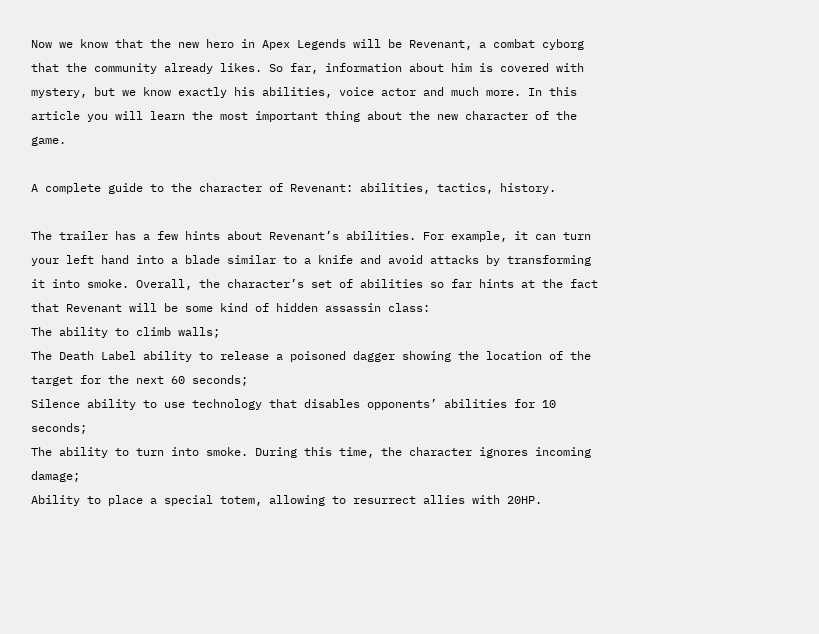Now we know that the new hero in Apex Legends will be Revenant, a combat cyborg that the community already likes. So far, information about him is covered with mystery, but we know exactly his abilities, voice actor and much more. In this article you will learn the most important thing about the new character of the game.

A complete guide to the character of Revenant: abilities, tactics, history.

The trailer has a few hints about Revenant’s abilities. For example, it can turn your left hand into a blade similar to a knife and avoid attacks by transforming it into smoke. Overall, the character’s set of abilities so far hints at the fact that Revenant will be some kind of hidden assassin class:
The ability to climb walls;
The Death Label ability to release a poisoned dagger showing the location of the target for the next 60 seconds;
Silence ability to use technology that disables opponents’ abilities for 10 seconds;
The ability to turn into smoke. During this time, the character ignores incoming damage;
Ability to place a special totem, allowing to resurrect allies with 20HP.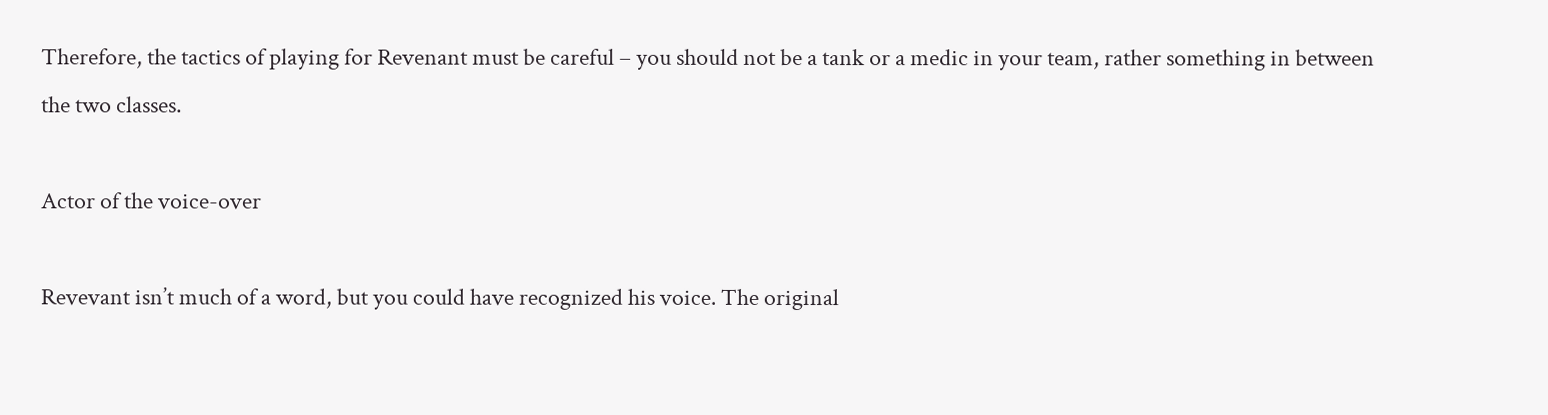Therefore, the tactics of playing for Revenant must be careful – you should not be a tank or a medic in your team, rather something in between the two classes.

Actor of the voice-over

Revevant isn’t much of a word, but you could have recognized his voice. The original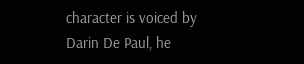character is voiced by Darin De Paul, he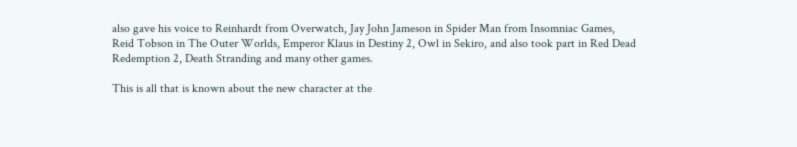also gave his voice to Reinhardt from Overwatch, Jay John Jameson in Spider Man from Insomniac Games, Reid Tobson in The Outer Worlds, Emperor Klaus in Destiny 2, Owl in Sekiro, and also took part in Red Dead Redemption 2, Death Stranding and many other games.

This is all that is known about the new character at the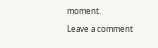moment.

Leave a comment